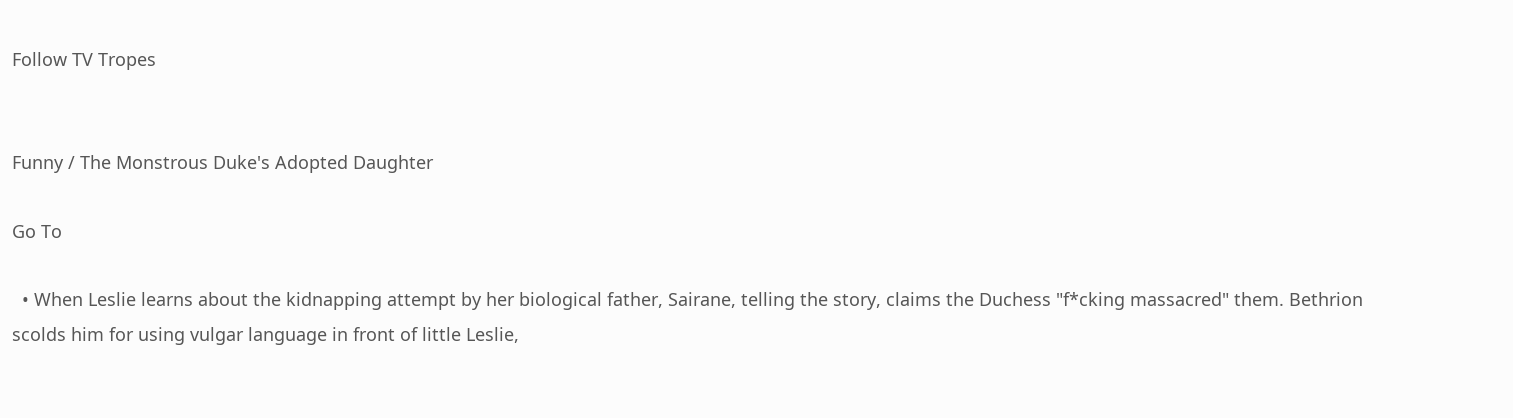Follow TV Tropes


Funny / The Monstrous Duke's Adopted Daughter

Go To

  • When Leslie learns about the kidnapping attempt by her biological father, Sairane, telling the story, claims the Duchess "f*cking massacred" them. Bethrion scolds him for using vulgar language in front of little Leslie,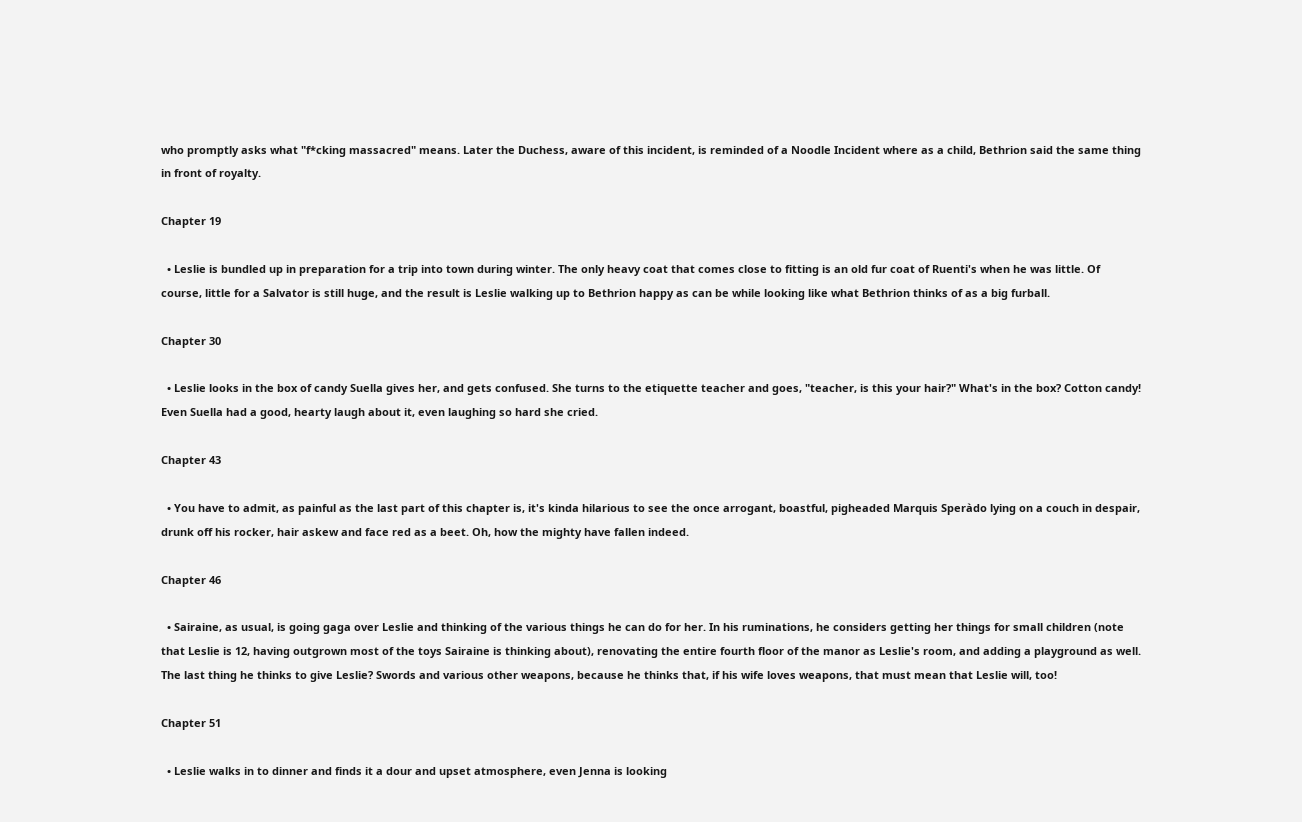who promptly asks what "f*cking massacred" means. Later the Duchess, aware of this incident, is reminded of a Noodle Incident where as a child, Bethrion said the same thing in front of royalty.

Chapter 19

  • Leslie is bundled up in preparation for a trip into town during winter. The only heavy coat that comes close to fitting is an old fur coat of Ruenti's when he was little. Of course, little for a Salvator is still huge, and the result is Leslie walking up to Bethrion happy as can be while looking like what Bethrion thinks of as a big furball.

Chapter 30

  • Leslie looks in the box of candy Suella gives her, and gets confused. She turns to the etiquette teacher and goes, "teacher, is this your hair?" What's in the box? Cotton candy! Even Suella had a good, hearty laugh about it, even laughing so hard she cried.

Chapter 43

  • You have to admit, as painful as the last part of this chapter is, it's kinda hilarious to see the once arrogant, boastful, pigheaded Marquis Speràdo lying on a couch in despair, drunk off his rocker, hair askew and face red as a beet. Oh, how the mighty have fallen indeed.

Chapter 46

  • Sairaine, as usual, is going gaga over Leslie and thinking of the various things he can do for her. In his ruminations, he considers getting her things for small children (note that Leslie is 12, having outgrown most of the toys Sairaine is thinking about), renovating the entire fourth floor of the manor as Leslie's room, and adding a playground as well. The last thing he thinks to give Leslie? Swords and various other weapons, because he thinks that, if his wife loves weapons, that must mean that Leslie will, too!

Chapter 51

  • Leslie walks in to dinner and finds it a dour and upset atmosphere, even Jenna is looking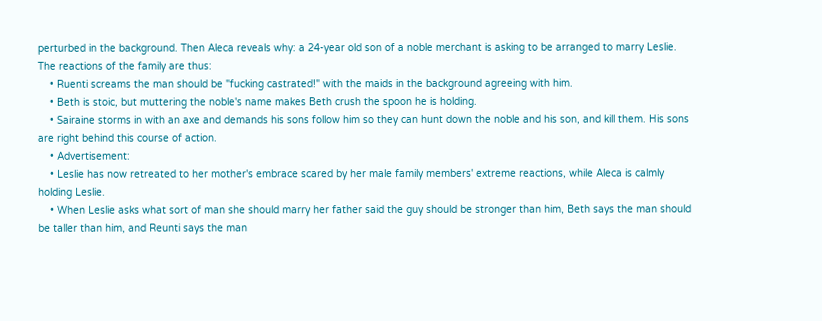perturbed in the background. Then Aleca reveals why: a 24-year old son of a noble merchant is asking to be arranged to marry Leslie. The reactions of the family are thus:
    • Ruenti screams the man should be "fucking castrated!" with the maids in the background agreeing with him.
    • Beth is stoic, but muttering the noble's name makes Beth crush the spoon he is holding.
    • Sairaine storms in with an axe and demands his sons follow him so they can hunt down the noble and his son, and kill them. His sons are right behind this course of action.
    • Advertisement:
    • Leslie has now retreated to her mother's embrace scared by her male family members' extreme reactions, while Aleca is calmly holding Leslie.
    • When Leslie asks what sort of man she should marry her father said the guy should be stronger than him, Beth says the man should be taller than him, and Reunti says the man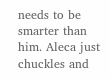needs to be smarter than him. Aleca just chuckles and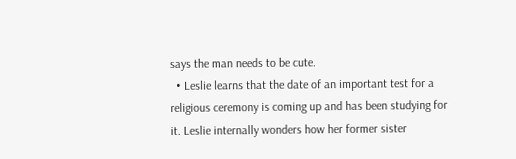says the man needs to be cute.
  • Leslie learns that the date of an important test for a religious ceremony is coming up and has been studying for it. Leslie internally wonders how her former sister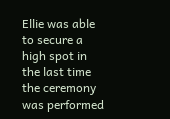Ellie was able to secure a high spot in the last time the ceremony was performed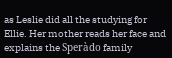as Leslie did all the studying for Ellie. Her mother reads her face and explains the Speràdo family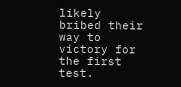likely bribed their way to victory for the first test.